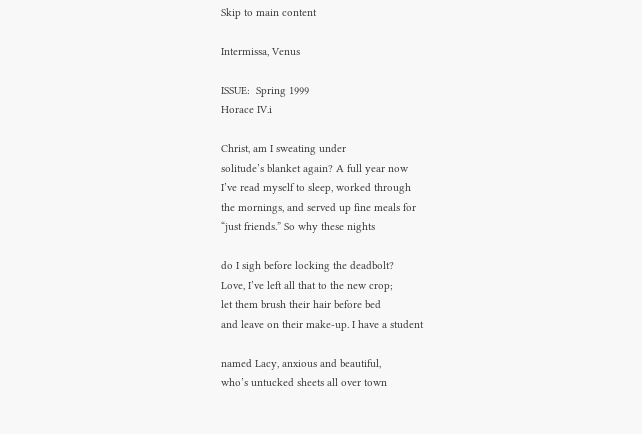Skip to main content

Intermissa, Venus

ISSUE:  Spring 1999
Horace IV.i

Christ, am I sweating under
solitude’s blanket again? A full year now
I’ve read myself to sleep, worked through
the mornings, and served up fine meals for
“just friends.” So why these nights

do I sigh before locking the deadbolt?
Love, I’ve left all that to the new crop;
let them brush their hair before bed
and leave on their make-up. I have a student

named Lacy, anxious and beautiful,
who’s untucked sheets all over town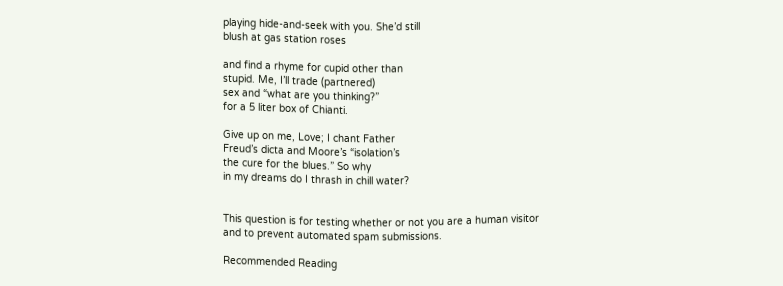playing hide-and-seek with you. She’d still
blush at gas station roses

and find a rhyme for cupid other than
stupid. Me, I’ll trade (partnered)
sex and “what are you thinking?”
for a 5 liter box of Chianti.

Give up on me, Love; I chant Father
Freud’s dicta and Moore’s “isolation’s
the cure for the blues.” So why
in my dreams do I thrash in chill water?


This question is for testing whether or not you are a human visitor and to prevent automated spam submissions.

Recommended Reading